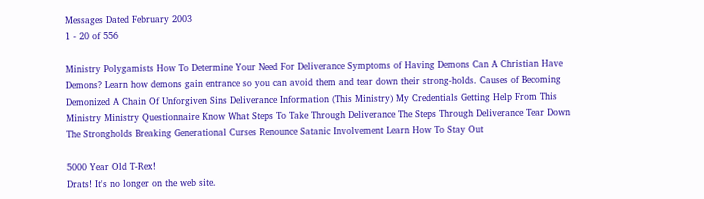Messages Dated February 2003
1 - 20 of 556

Ministry Polygamists How To Determine Your Need For Deliverance Symptoms of Having Demons Can A Christian Have Demons? Learn how demons gain entrance so you can avoid them and tear down their strong-holds. Causes of Becoming Demonized A Chain Of Unforgiven Sins Deliverance Information (This Ministry) My Credentials Getting Help From This Ministry Ministry Questionnaire Know What Steps To Take Through Deliverance The Steps Through Deliverance Tear Down The Strongholds Breaking Generational Curses Renounce Satanic Involvement Learn How To Stay Out

5000 Year Old T-Rex!
Drats! It's no longer on the web site.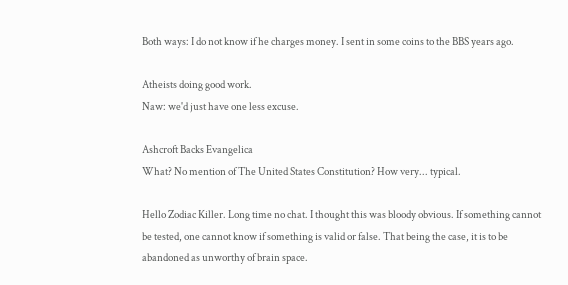Both ways: I do not know if he charges money. I sent in some coins to the BBS years ago.

Atheists doing good work.
Naw: we'd just have one less excuse.

Ashcroft Backs Evangelica
What? No mention of The United States Constitution? How very... typical.

Hello Zodiac Killer. Long time no chat. I thought this was bloody obvious. If something cannot be tested, one cannot know if something is valid or false. That being the case, it is to be abandoned as unworthy of brain space.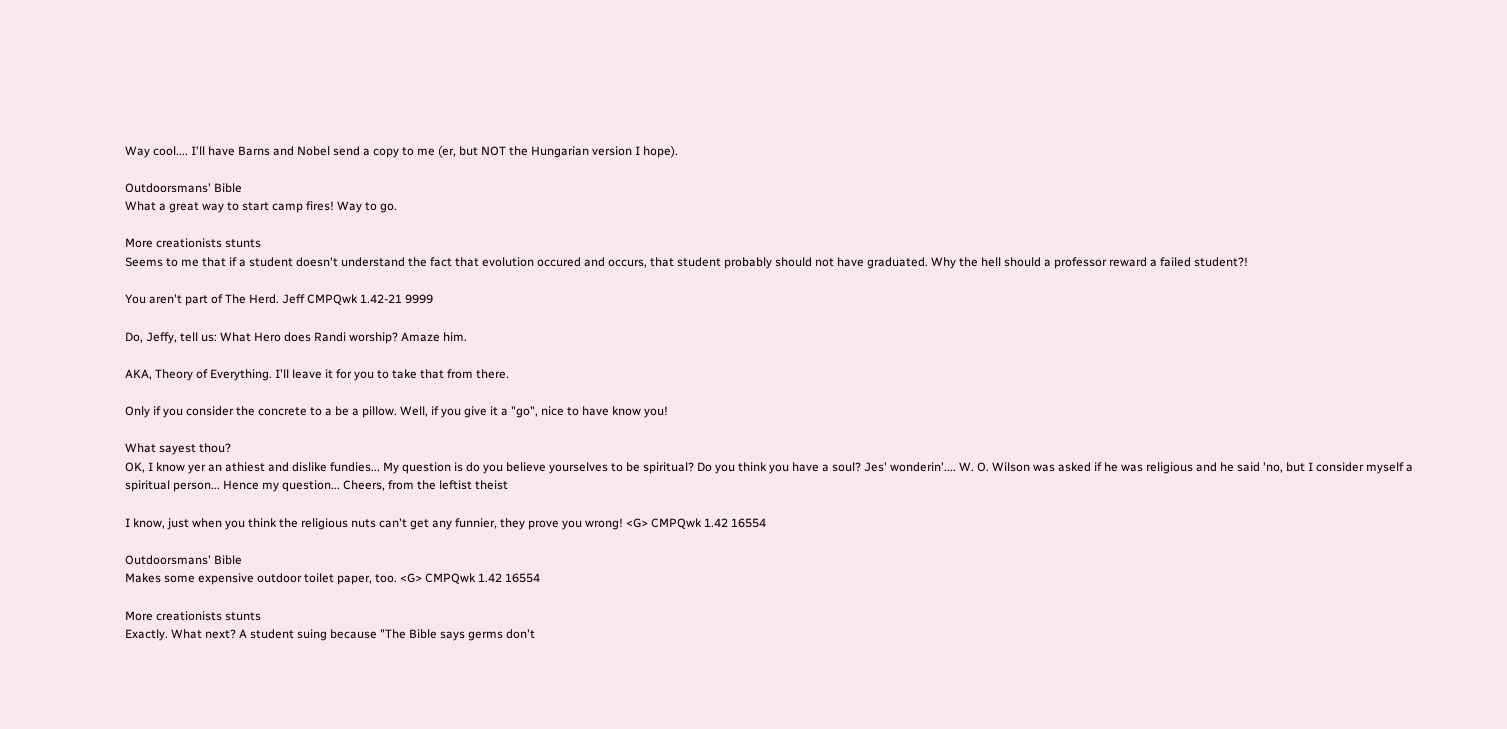Way cool.... I'll have Barns and Nobel send a copy to me (er, but NOT the Hungarian version I hope).

Outdoorsmans' Bible
What a great way to start camp fires! Way to go.

More creationists stunts
Seems to me that if a student doesn't understand the fact that evolution occured and occurs, that student probably should not have graduated. Why the hell should a professor reward a failed student?!

You aren't part of The Herd. Jeff CMPQwk 1.42-21 9999

Do, Jeffy, tell us: What Hero does Randi worship? Amaze him.

AKA, Theory of Everything. I'll leave it for you to take that from there.

Only if you consider the concrete to a be a pillow. Well, if you give it a "go", nice to have know you!

What sayest thou?
OK, I know yer an athiest and dislike fundies... My question is do you believe yourselves to be spiritual? Do you think you have a soul? Jes' wonderin'.... W. O. Wilson was asked if he was religious and he said 'no, but I consider myself a spiritual person... Hence my question... Cheers, from the leftist theist

I know, just when you think the religious nuts can't get any funnier, they prove you wrong! <G> CMPQwk 1.42 16554

Outdoorsmans' Bible
Makes some expensive outdoor toilet paper, too. <G> CMPQwk 1.42 16554

More creationists stunts
Exactly. What next? A student suing because "The Bible says germs don't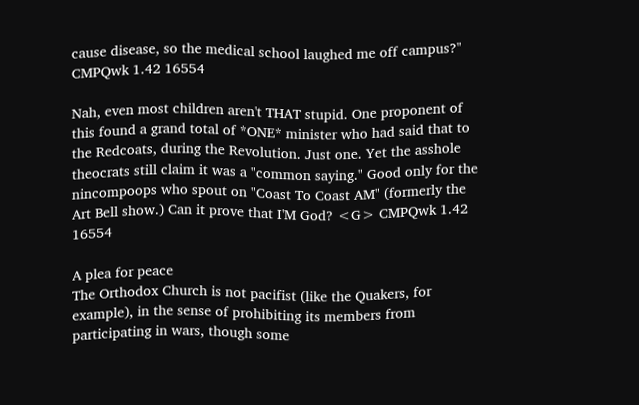cause disease, so the medical school laughed me off campus?" CMPQwk 1.42 16554

Nah, even most children aren't THAT stupid. One proponent of this found a grand total of *ONE* minister who had said that to the Redcoats, during the Revolution. Just one. Yet the asshole theocrats still claim it was a "common saying." Good only for the nincompoops who spout on "Coast To Coast AM" (formerly the Art Bell show.) Can it prove that I'M God? <G> CMPQwk 1.42 16554

A plea for peace
The Orthodox Church is not pacifist (like the Quakers, for example), in the sense of prohibiting its members from participating in wars, though some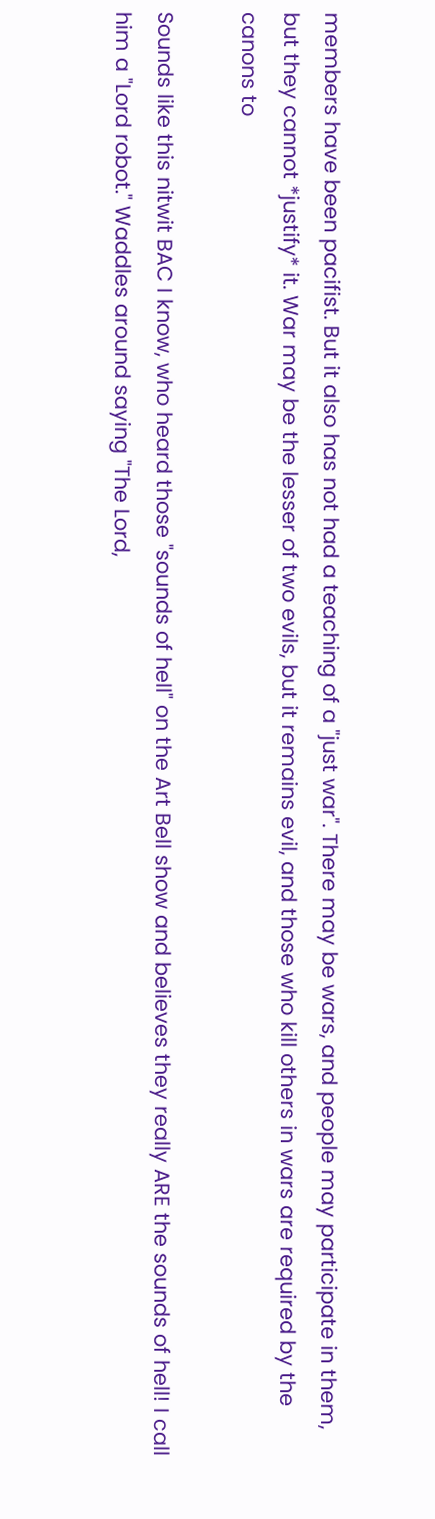members have been pacifist. But it also has not had a teaching of a "just war". There may be wars, and people may participate in them, but they cannot *justify* it. War may be the lesser of two evils, but it remains evil, and those who kill others in wars are required by the canons to

Sounds like this nitwit BAC I know, who heard those "sounds of hell" on the Art Bell show and believes they really ARE the sounds of hell! I call him a "Lord robot." Waddles around saying "The Lord,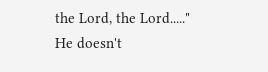the Lord, the Lord....." He doesn't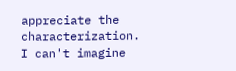appreciate the characterization. I can't imagine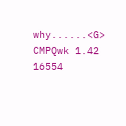why......<G> CMPQwk 1.42 16554